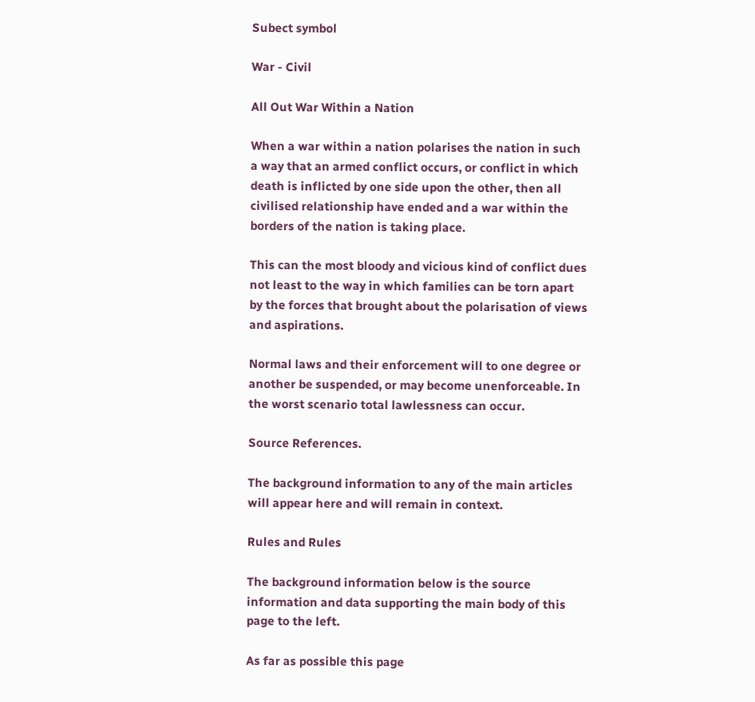Subect symbol

War - Civil

All Out War Within a Nation

When a war within a nation polarises the nation in such a way that an armed conflict occurs, or conflict in which death is inflicted by one side upon the other, then all civilised relationship have ended and a war within the borders of the nation is taking place.

This can the most bloody and vicious kind of conflict dues not least to the way in which families can be torn apart by the forces that brought about the polarisation of views and aspirations.

Normal laws and their enforcement will to one degree or another be suspended, or may become unenforceable. In the worst scenario total lawlessness can occur.

Source References.

The background information to any of the main articles will appear here and will remain in context.

Rules and Rules

The background information below is the source information and data supporting the main body of this page to the left.

As far as possible this page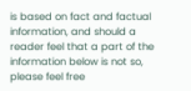is based on fact and factual information, and should a reader feel that a part of the information below is not so, please feel free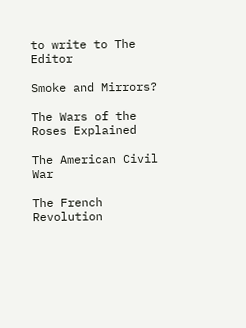to write to The Editor

Smoke and Mirrors?

The Wars of the Roses Explained

The American Civil War

The French Revolution